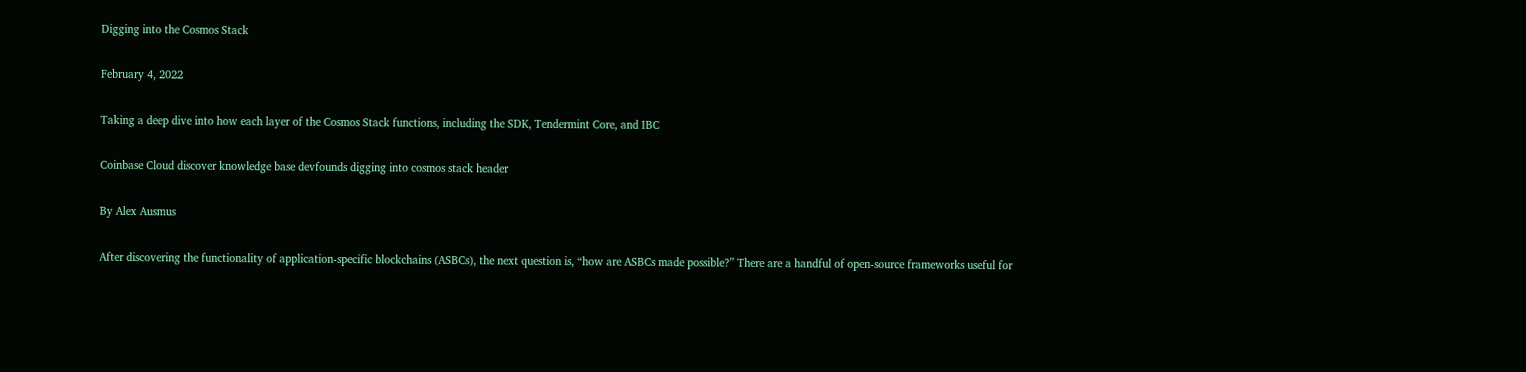Digging into the Cosmos Stack

February 4, 2022

Taking a deep dive into how each layer of the Cosmos Stack functions, including the SDK, Tendermint Core, and IBC

Coinbase Cloud discover knowledge base devfounds digging into cosmos stack header

By Alex Ausmus

After discovering the functionality of application-specific blockchains (ASBCs), the next question is, “how are ASBCs made possible?” There are a handful of open-source frameworks useful for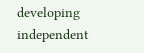developing independent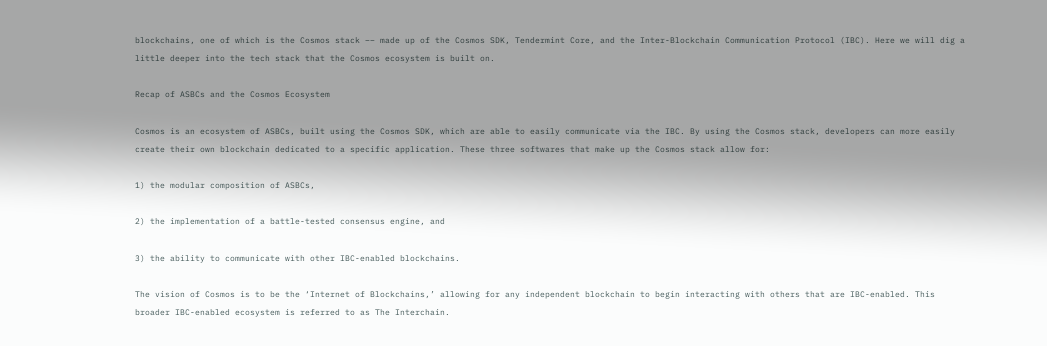blockchains, one of which is the Cosmos stack –– made up of the Cosmos SDK, Tendermint Core, and the Inter-Blockchain Communication Protocol (IBC). Here we will dig a little deeper into the tech stack that the Cosmos ecosystem is built on.

Recap of ASBCs and the Cosmos Ecosystem

Cosmos is an ecosystem of ASBCs, built using the Cosmos SDK, which are able to easily communicate via the IBC. By using the Cosmos stack, developers can more easily create their own blockchain dedicated to a specific application. These three softwares that make up the Cosmos stack allow for:

1) the modular composition of ASBCs,

2) the implementation of a battle-tested consensus engine, and

3) the ability to communicate with other IBC-enabled blockchains.

The vision of Cosmos is to be the ‘Internet of Blockchains,’ allowing for any independent blockchain to begin interacting with others that are IBC-enabled. This broader IBC-enabled ecosystem is referred to as The Interchain.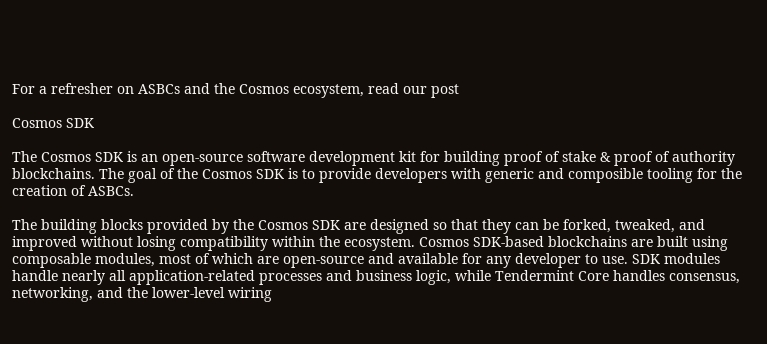For a refresher on ASBCs and the Cosmos ecosystem, read our post

Cosmos SDK

The Cosmos SDK is an open-source software development kit for building proof of stake & proof of authority blockchains. The goal of the Cosmos SDK is to provide developers with generic and composible tooling for the creation of ASBCs.

The building blocks provided by the Cosmos SDK are designed so that they can be forked, tweaked, and improved without losing compatibility within the ecosystem. Cosmos SDK-based blockchains are built using composable modules, most of which are open-source and available for any developer to use. SDK modules handle nearly all application-related processes and business logic, while Tendermint Core handles consensus, networking, and the lower-level wiring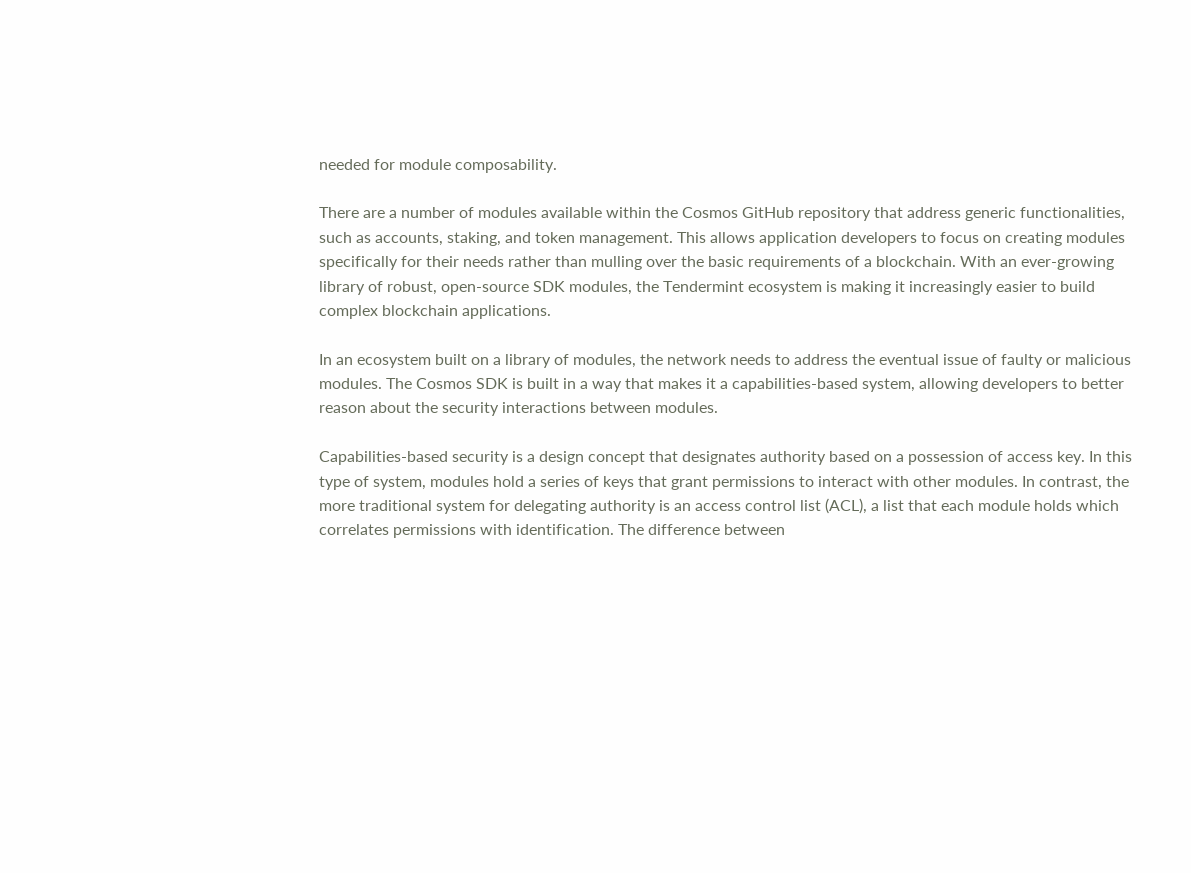needed for module composability.

There are a number of modules available within the Cosmos GitHub repository that address generic functionalities, such as accounts, staking, and token management. This allows application developers to focus on creating modules specifically for their needs rather than mulling over the basic requirements of a blockchain. With an ever-growing library of robust, open-source SDK modules, the Tendermint ecosystem is making it increasingly easier to build complex blockchain applications.

In an ecosystem built on a library of modules, the network needs to address the eventual issue of faulty or malicious modules. The Cosmos SDK is built in a way that makes it a capabilities-based system, allowing developers to better reason about the security interactions between modules.

Capabilities-based security is a design concept that designates authority based on a possession of access key. In this type of system, modules hold a series of keys that grant permissions to interact with other modules. In contrast, the more traditional system for delegating authority is an access control list (ACL), a list that each module holds which correlates permissions with identification. The difference between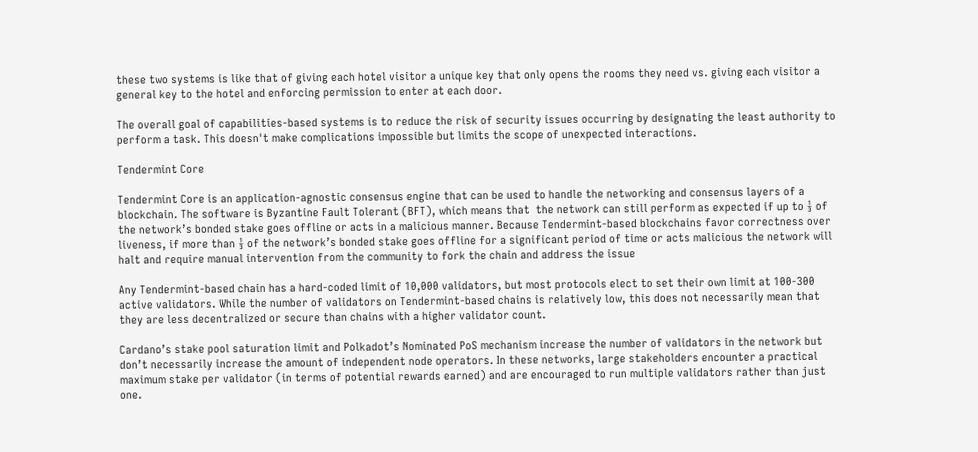these two systems is like that of giving each hotel visitor a unique key that only opens the rooms they need vs. giving each visitor a general key to the hotel and enforcing permission to enter at each door.

The overall goal of capabilities-based systems is to reduce the risk of security issues occurring by designating the least authority to perform a task. This doesn't make complications impossible but limits the scope of unexpected interactions.

Tendermint Core

Tendermint Core is an application-agnostic consensus engine that can be used to handle the networking and consensus layers of a blockchain. The software is Byzantine Fault Tolerant (BFT), which means that  the network can still perform as expected if up to ⅓ of the network’s bonded stake goes offline or acts in a malicious manner. Because Tendermint-based blockchains favor correctness over liveness, if more than ⅓ of the network’s bonded stake goes offline for a significant period of time or acts malicious the network will halt and require manual intervention from the community to fork the chain and address the issue

Any Tendermint-based chain has a hard-coded limit of 10,000 validators, but most protocols elect to set their own limit at 100-300 active validators. While the number of validators on Tendermint-based chains is relatively low, this does not necessarily mean that they are less decentralized or secure than chains with a higher validator count.

Cardano’s stake pool saturation limit and Polkadot’s Nominated PoS mechanism increase the number of validators in the network but don’t necessarily increase the amount of independent node operators. In these networks, large stakeholders encounter a practical maximum stake per validator (in terms of potential rewards earned) and are encouraged to run multiple validators rather than just one.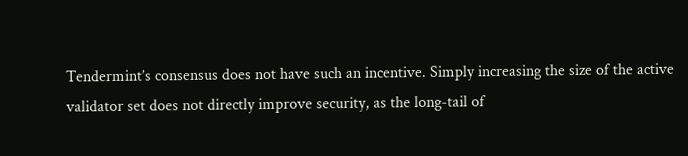Tendermint’s consensus does not have such an incentive. Simply increasing the size of the active validator set does not directly improve security, as the long-tail of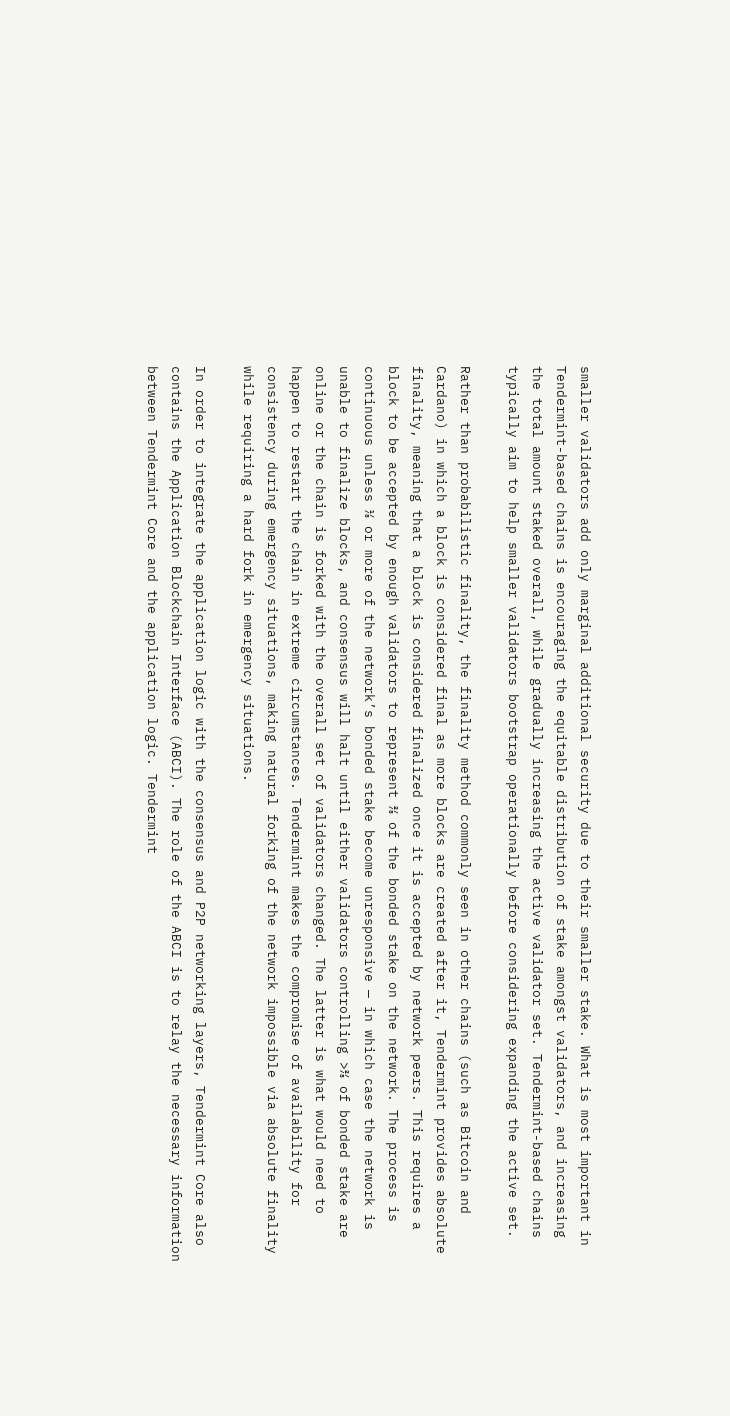smaller validators add only marginal additional security due to their smaller stake. What is most important in Tendermint-based chains is encouraging the equitable distribution of stake amongst validators, and increasing the total amount staked overall, while gradually increasing the active validator set. Tendermint-based chains typically aim to help smaller validators bootstrap operationally before considering expanding the active set.

Rather than probabilistic finality, the finality method commonly seen in other chains (such as Bitcoin and Cardano) in which a block is considered final as more blocks are created after it, Tendermint provides absolute finality, meaning that a block is considered finalized once it is accepted by network peers. This requires a block to be accepted by enough validators to represent ⅔ of the bonded stake on the network. The process is continuous unless ⅓ or more of the network’s bonded stake become unresponsive — in which case the network is unable to finalize blocks, and consensus will halt until either validators controlling >⅔ of bonded stake are online or the chain is forked with the overall set of validators changed. The latter is what would need to happen to restart the chain in extreme circumstances. Tendermint makes the compromise of availability for consistency during emergency situations, making natural forking of the network impossible via absolute finality while requiring a hard fork in emergency situations.

In order to integrate the application logic with the consensus and P2P networking layers, Tendermint Core also contains the Application Blockchain Interface (ABCI). The role of the ABCI is to relay the necessary information between Tendermint Core and the application logic. Tendermint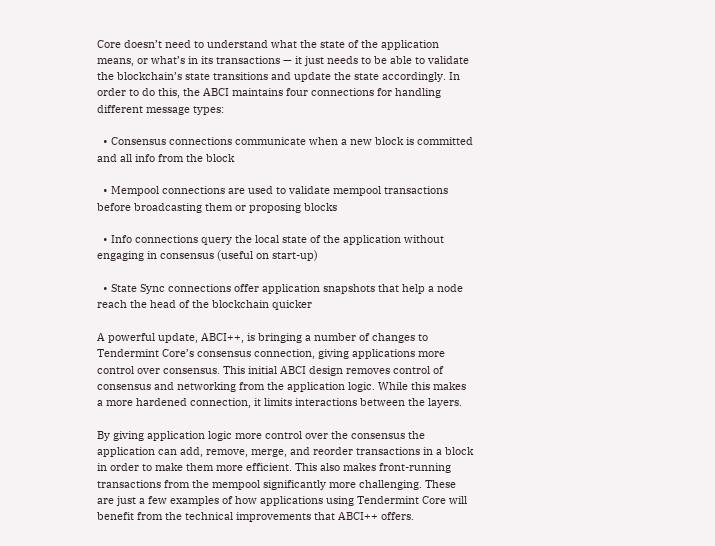Core doesn’t need to understand what the state of the application means, or what’s in its transactions — it just needs to be able to validate the blockchain’s state transitions and update the state accordingly. In order to do this, the ABCI maintains four connections for handling different message types:

  • Consensus connections communicate when a new block is committed and all info from the block

  • Mempool connections are used to validate mempool transactions before broadcasting them or proposing blocks

  • Info connections query the local state of the application without engaging in consensus (useful on start-up)

  • State Sync connections offer application snapshots that help a node reach the head of the blockchain quicker

A powerful update, ABCI++, is bringing a number of changes to Tendermint Core’s consensus connection, giving applications more control over consensus. This initial ABCI design removes control of consensus and networking from the application logic. While this makes a more hardened connection, it limits interactions between the layers.

By giving application logic more control over the consensus the application can add, remove, merge, and reorder transactions in a block in order to make them more efficient. This also makes front-running transactions from the mempool significantly more challenging. These are just a few examples of how applications using Tendermint Core will benefit from the technical improvements that ABCI++ offers.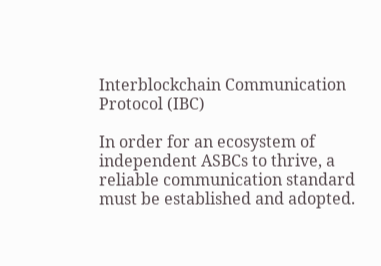Interblockchain Communication Protocol (IBC)

In order for an ecosystem of independent ASBCs to thrive, a reliable communication standard must be established and adopted.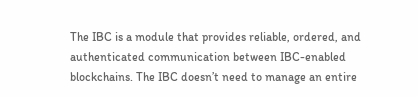The IBC is a module that provides reliable, ordered, and authenticated communication between IBC-enabled blockchains. The IBC doesn’t need to manage an entire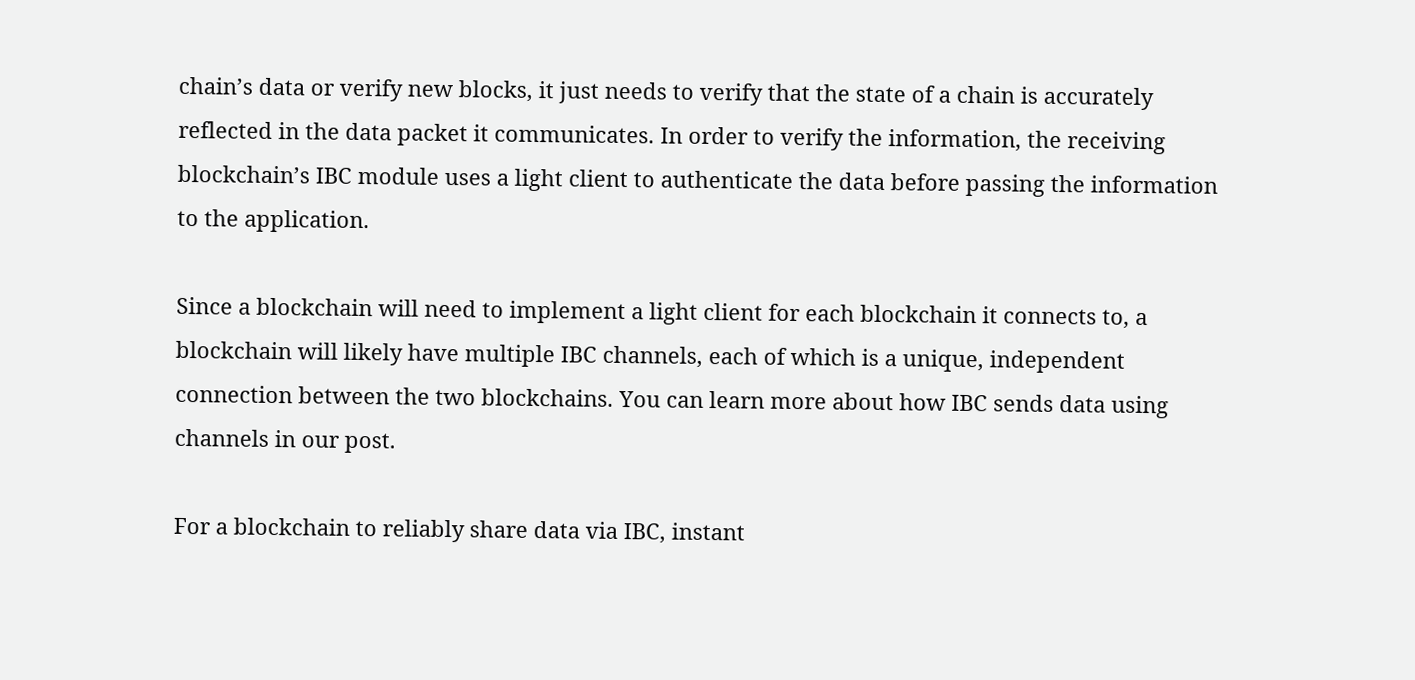chain’s data or verify new blocks, it just needs to verify that the state of a chain is accurately reflected in the data packet it communicates. In order to verify the information, the receiving blockchain’s IBC module uses a light client to authenticate the data before passing the information to the application.

Since a blockchain will need to implement a light client for each blockchain it connects to, a blockchain will likely have multiple IBC channels, each of which is a unique, independent connection between the two blockchains. You can learn more about how IBC sends data using channels in our post.

For a blockchain to reliably share data via IBC, instant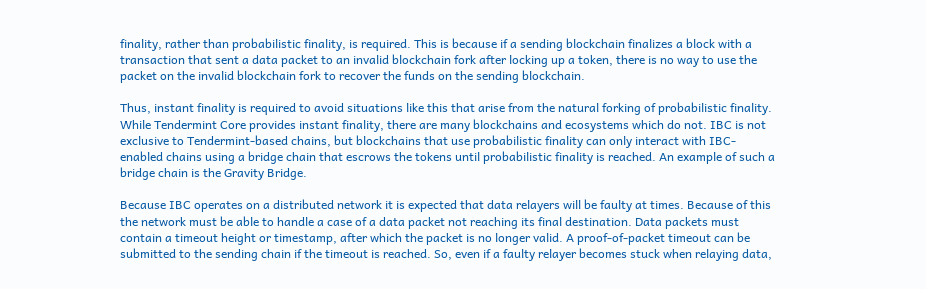finality, rather than probabilistic finality, is required. This is because if a sending blockchain finalizes a block with a transaction that sent a data packet to an invalid blockchain fork after locking up a token, there is no way to use the packet on the invalid blockchain fork to recover the funds on the sending blockchain.

Thus, instant finality is required to avoid situations like this that arise from the natural forking of probabilistic finality. While Tendermint Core provides instant finality, there are many blockchains and ecosystems which do not. IBC is not exclusive to Tendermint-based chains, but blockchains that use probabilistic finality can only interact with IBC-enabled chains using a bridge chain that escrows the tokens until probabilistic finality is reached. An example of such a bridge chain is the Gravity Bridge.

Because IBC operates on a distributed network it is expected that data relayers will be faulty at times. Because of this the network must be able to handle a case of a data packet not reaching its final destination. Data packets must contain a timeout height or timestamp, after which the packet is no longer valid. A proof-of-packet timeout can be submitted to the sending chain if the timeout is reached. So, even if a faulty relayer becomes stuck when relaying data,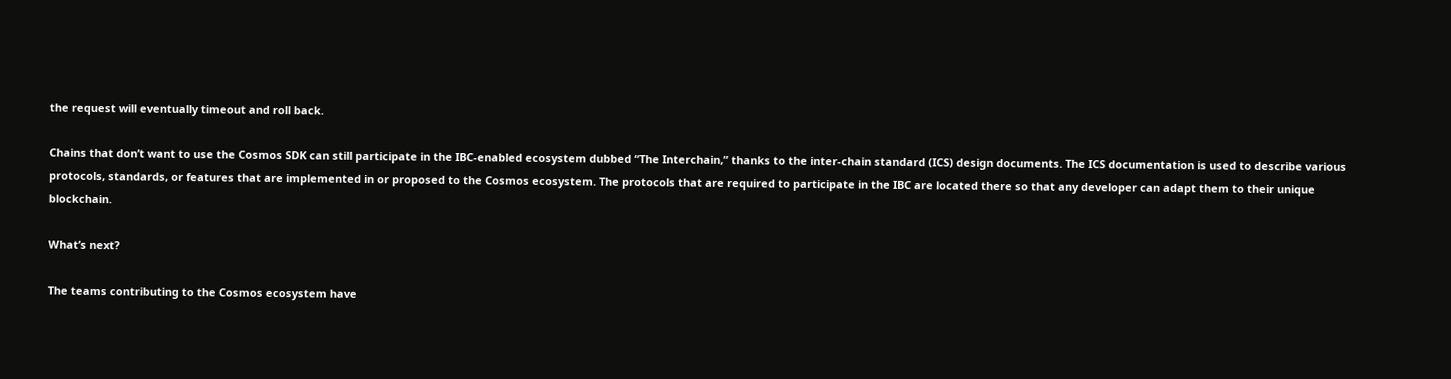the request will eventually timeout and roll back.

Chains that don’t want to use the Cosmos SDK can still participate in the IBC-enabled ecosystem dubbed “The Interchain,” thanks to the inter-chain standard (ICS) design documents. The ICS documentation is used to describe various protocols, standards, or features that are implemented in or proposed to the Cosmos ecosystem. The protocols that are required to participate in the IBC are located there so that any developer can adapt them to their unique blockchain.

What’s next?

The teams contributing to the Cosmos ecosystem have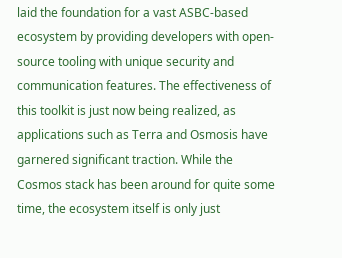laid the foundation for a vast ASBC-based ecosystem by providing developers with open-source tooling with unique security and communication features. The effectiveness of this toolkit is just now being realized, as applications such as Terra and Osmosis have garnered significant traction. While the Cosmos stack has been around for quite some time, the ecosystem itself is only just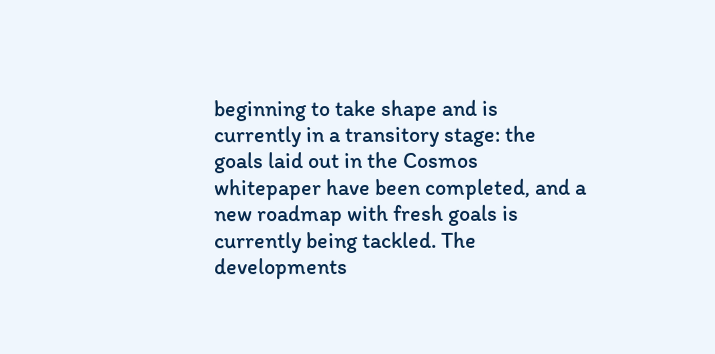beginning to take shape and is currently in a transitory stage: the goals laid out in the Cosmos whitepaper have been completed, and a new roadmap with fresh goals is currently being tackled. The developments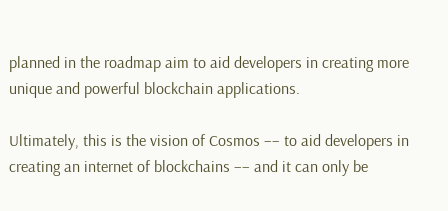planned in the roadmap aim to aid developers in creating more unique and powerful blockchain applications.

Ultimately, this is the vision of Cosmos –– to aid developers in creating an internet of blockchains –– and it can only be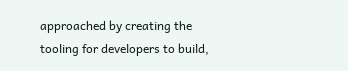approached by creating the tooling for developers to build,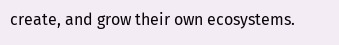create, and grow their own ecosystems.